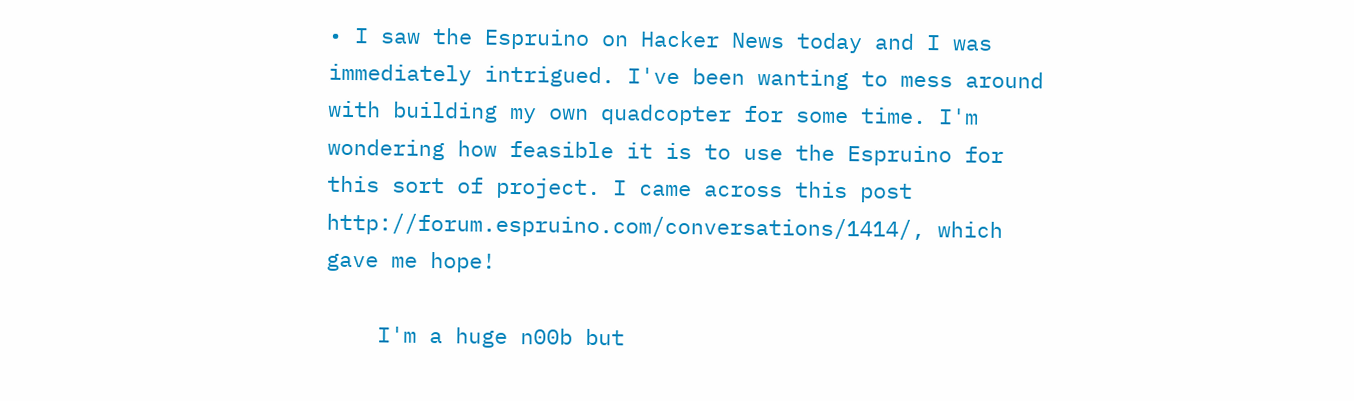• I saw the Espruino on Hacker News today and I was immediately intrigued. I've been wanting to mess around with building my own quadcopter for some time. I'm wondering how feasible it is to use the Espruino for this sort of project. I came across this post http://forum.espruino.com/conversations/1414/, which gave me hope!

    I'm a huge n00b but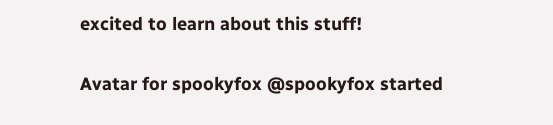excited to learn about this stuff!


Avatar for spookyfox @spookyfox started